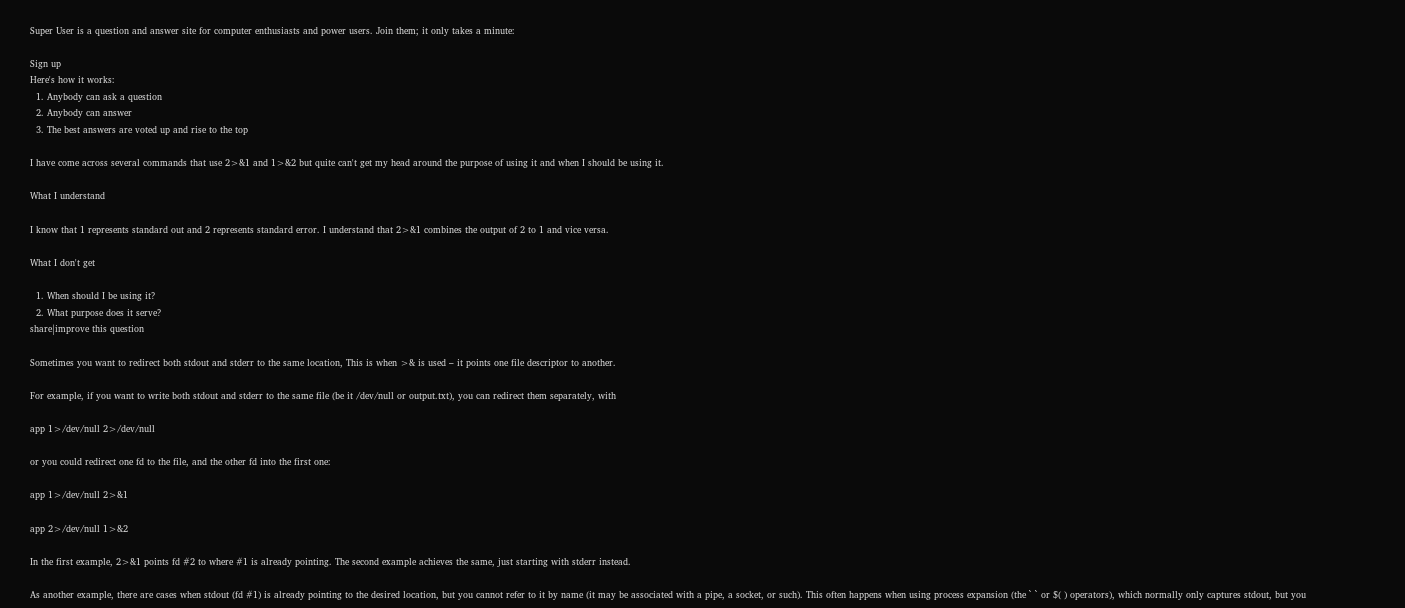Super User is a question and answer site for computer enthusiasts and power users. Join them; it only takes a minute:

Sign up
Here's how it works:
  1. Anybody can ask a question
  2. Anybody can answer
  3. The best answers are voted up and rise to the top

I have come across several commands that use 2>&1 and 1>&2 but quite can't get my head around the purpose of using it and when I should be using it.

What I understand

I know that 1 represents standard out and 2 represents standard error. I understand that 2>&1 combines the output of 2 to 1 and vice versa.

What I don't get

  1. When should I be using it?
  2. What purpose does it serve?
share|improve this question

Sometimes you want to redirect both stdout and stderr to the same location, This is when >& is used – it points one file descriptor to another.

For example, if you want to write both stdout and stderr to the same file (be it /dev/null or output.txt), you can redirect them separately, with

app 1>/dev/null 2>/dev/null

or you could redirect one fd to the file, and the other fd into the first one:

app 1>/dev/null 2>&1

app 2>/dev/null 1>&2

In the first example, 2>&1 points fd #2 to where #1 is already pointing. The second example achieves the same, just starting with stderr instead.

As another example, there are cases when stdout (fd #1) is already pointing to the desired location, but you cannot refer to it by name (it may be associated with a pipe, a socket, or such). This often happens when using process expansion (the ` ` or $( ) operators), which normally only captures stdout, but you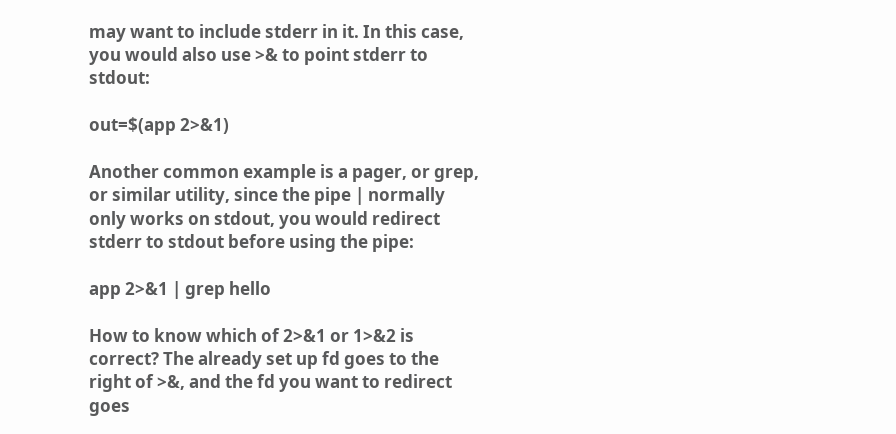may want to include stderr in it. In this case, you would also use >& to point stderr to stdout:

out=$(app 2>&1)

Another common example is a pager, or grep, or similar utility, since the pipe | normally only works on stdout, you would redirect stderr to stdout before using the pipe:

app 2>&1 | grep hello

How to know which of 2>&1 or 1>&2 is correct? The already set up fd goes to the right of >&, and the fd you want to redirect goes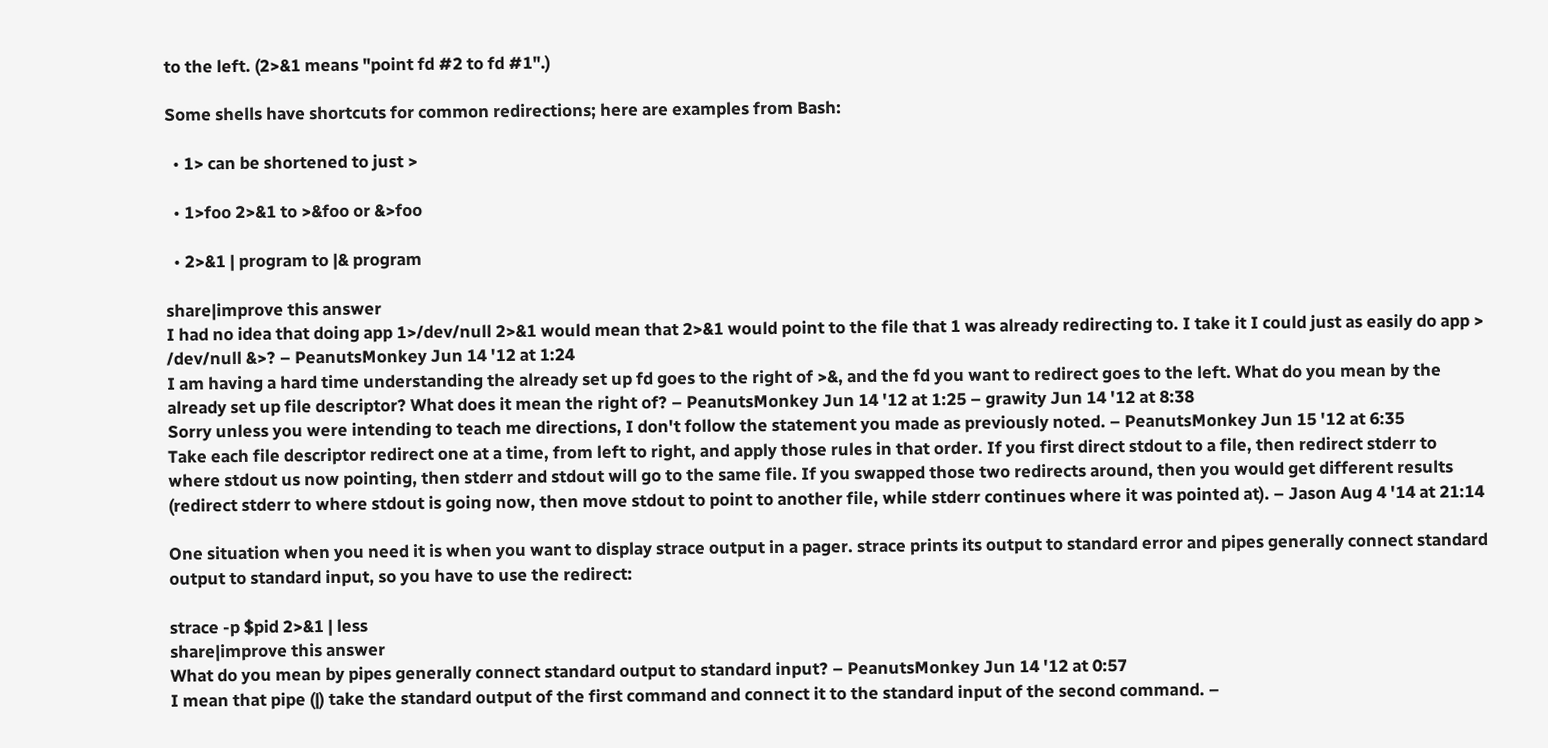to the left. (2>&1 means "point fd #2 to fd #1".)

Some shells have shortcuts for common redirections; here are examples from Bash:

  • 1> can be shortened to just >

  • 1>foo 2>&1 to >&foo or &>foo

  • 2>&1 | program to |& program

share|improve this answer
I had no idea that doing app 1>/dev/null 2>&1 would mean that 2>&1 would point to the file that 1 was already redirecting to. I take it I could just as easily do app > /dev/null &>? – PeanutsMonkey Jun 14 '12 at 1:24
I am having a hard time understanding the already set up fd goes to the right of >&, and the fd you want to redirect goes to the left. What do you mean by the already set up file descriptor? What does it mean the right of? – PeanutsMonkey Jun 14 '12 at 1:25 – grawity Jun 14 '12 at 8:38
Sorry unless you were intending to teach me directions, I don't follow the statement you made as previously noted. – PeanutsMonkey Jun 15 '12 at 6:35
Take each file descriptor redirect one at a time, from left to right, and apply those rules in that order. If you first direct stdout to a file, then redirect stderr to where stdout us now pointing, then stderr and stdout will go to the same file. If you swapped those two redirects around, then you would get different results (redirect stderr to where stdout is going now, then move stdout to point to another file, while stderr continues where it was pointed at). – Jason Aug 4 '14 at 21:14

One situation when you need it is when you want to display strace output in a pager. strace prints its output to standard error and pipes generally connect standard output to standard input, so you have to use the redirect:

strace -p $pid 2>&1 | less
share|improve this answer
What do you mean by pipes generally connect standard output to standard input? – PeanutsMonkey Jun 14 '12 at 0:57
I mean that pipe (|) take the standard output of the first command and connect it to the standard input of the second command. –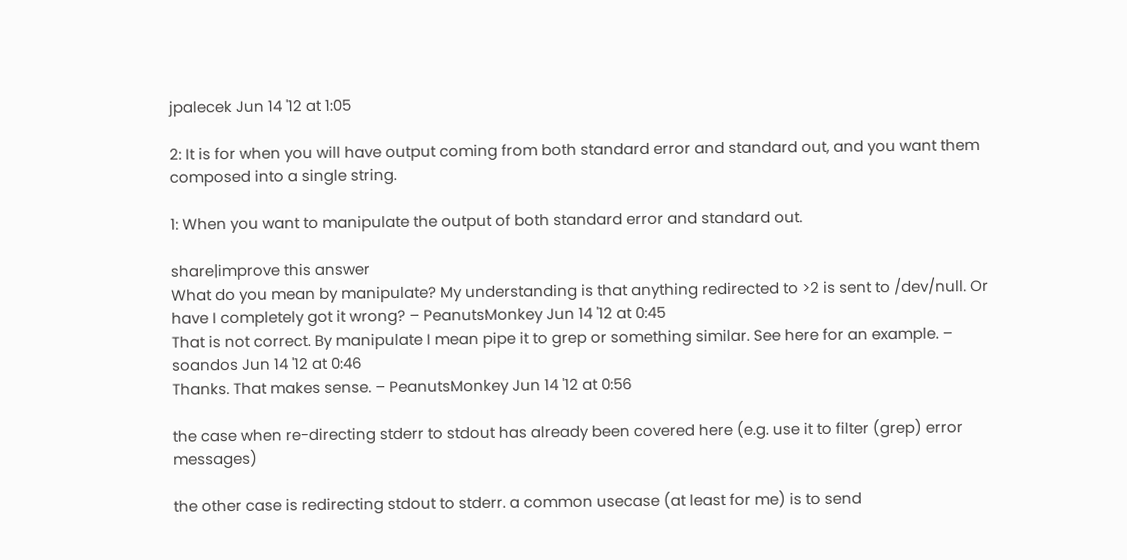jpalecek Jun 14 '12 at 1:05

2: It is for when you will have output coming from both standard error and standard out, and you want them composed into a single string.

1: When you want to manipulate the output of both standard error and standard out.

share|improve this answer
What do you mean by manipulate? My understanding is that anything redirected to >2 is sent to /dev/null. Or have I completely got it wrong? – PeanutsMonkey Jun 14 '12 at 0:45
That is not correct. By manipulate I mean pipe it to grep or something similar. See here for an example. – soandos Jun 14 '12 at 0:46
Thanks. That makes sense. – PeanutsMonkey Jun 14 '12 at 0:56

the case when re-directing stderr to stdout has already been covered here (e.g. use it to filter (grep) error messages)

the other case is redirecting stdout to stderr. a common usecase (at least for me) is to send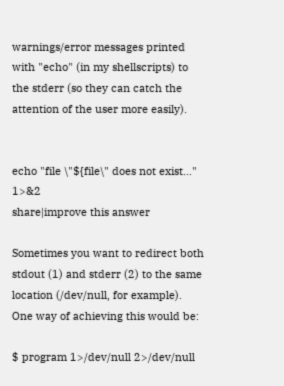warnings/error messages printed with "echo" (in my shellscripts) to the stderr (so they can catch the attention of the user more easily).


echo "file \"${file\" does not exist..." 1>&2
share|improve this answer

Sometimes you want to redirect both stdout (1) and stderr (2) to the same location (/dev/null, for example). One way of achieving this would be:

$ program 1>/dev/null 2>/dev/null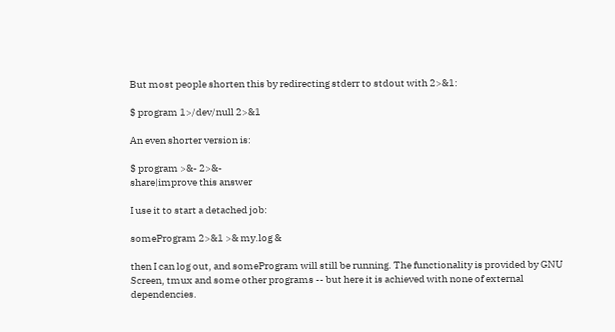But most people shorten this by redirecting stderr to stdout with 2>&1:

$ program 1>/dev/null 2>&1

An even shorter version is:

$ program >&- 2>&-
share|improve this answer

I use it to start a detached job:

someProgram 2>&1 >& my.log &

then I can log out, and someProgram will still be running. The functionality is provided by GNU Screen, tmux and some other programs -- but here it is achieved with none of external dependencies.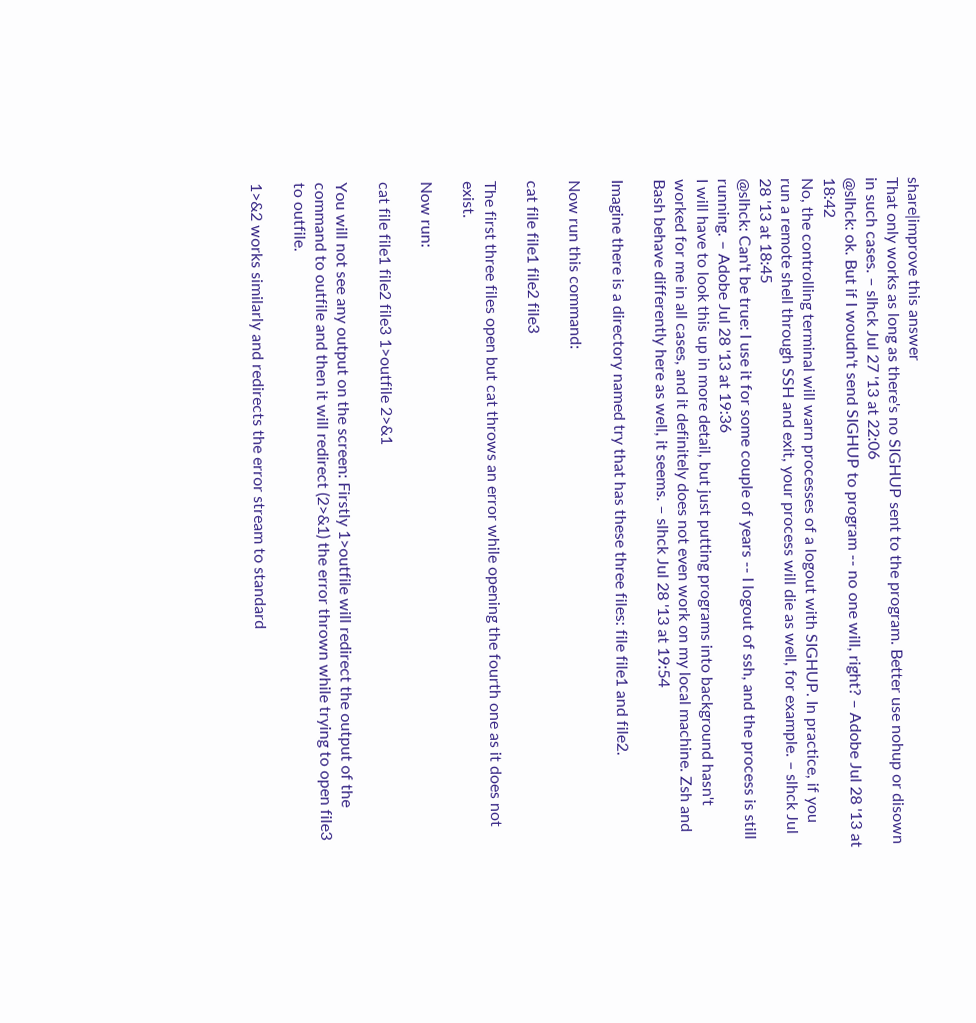share|improve this answer
That only works as long as there's no SIGHUP sent to the program. Better use nohup or disown in such cases. – slhck Jul 27 '13 at 22:06
@slhck: ok. But if I woudn't send SIGHUP to program -- no one will, right? – Adobe Jul 28 '13 at 18:42
No, the controlling terminal will warn processes of a logout with SIGHUP. In practice, if you run a remote shell through SSH and exit, your process will die as well, for example. – slhck Jul 28 '13 at 18:45
@slhck: Can't be true: I use it for some couple of years -- I logout of ssh, and the process is still running. – Adobe Jul 28 '13 at 19:36
I will have to look this up in more detail, but just putting programs into background hasn't worked for me in all cases, and it definitely does not even work on my local machine. Zsh and Bash behave differently here as well, it seems. – slhck Jul 28 '13 at 19:54

Imagine there is a directory named try that has these three files: file file1 and file2.

Now run this command:

cat file file1 file2 file3

The first three files open but cat throws an error while opening the fourth one as it does not exist.

Now run:

cat file file1 file2 file3 1>outfile 2>&1

You will not see any output on the screen: Firstly 1>outfile will redirect the output of the command to outfile and then it will redirect (2>&1) the error thrown while trying to open file3 to outfile.

1>&2 works similarly and redirects the error stream to standard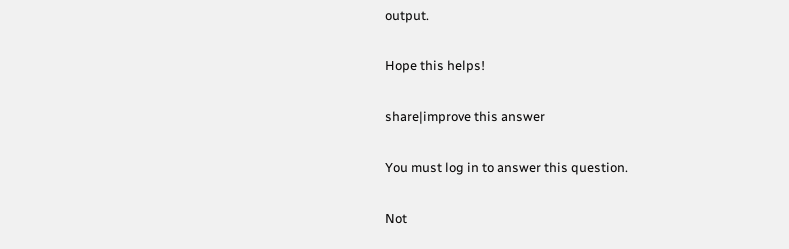output.

Hope this helps!

share|improve this answer

You must log in to answer this question.

Not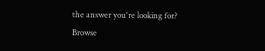the answer you're looking for? Browse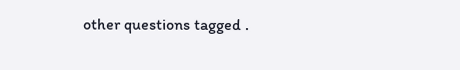other questions tagged .